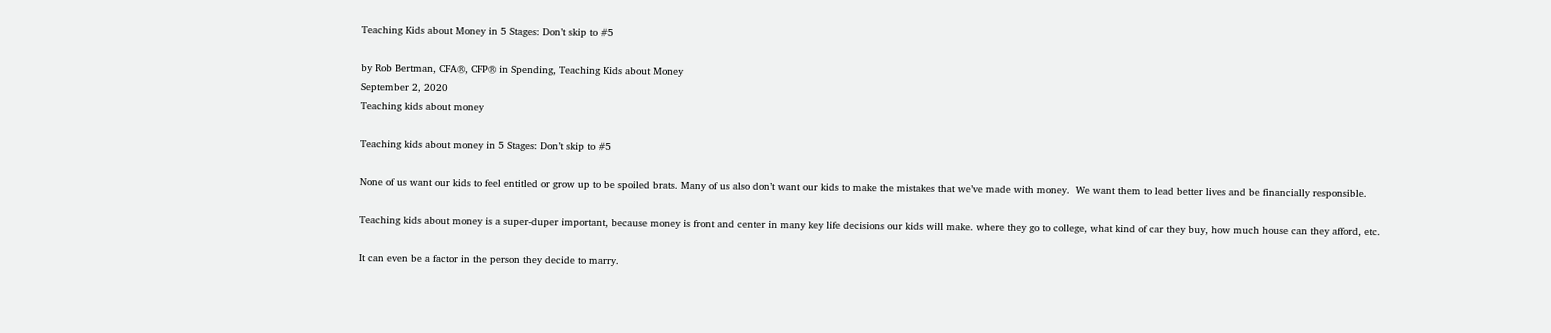Teaching Kids about Money in 5 Stages: Don’t skip to #5

by Rob Bertman, CFA®, CFP® in Spending, Teaching Kids about Money
September 2, 2020
Teaching kids about money

Teaching kids about money in 5 Stages: Don’t skip to #5

None of us want our kids to feel entitled or grow up to be spoiled brats. Many of us also don’t want our kids to make the mistakes that we’ve made with money.  We want them to lead better lives and be financially responsible.

Teaching kids about money is a super-duper important, because money is front and center in many key life decisions our kids will make. where they go to college, what kind of car they buy, how much house can they afford, etc.

It can even be a factor in the person they decide to marry.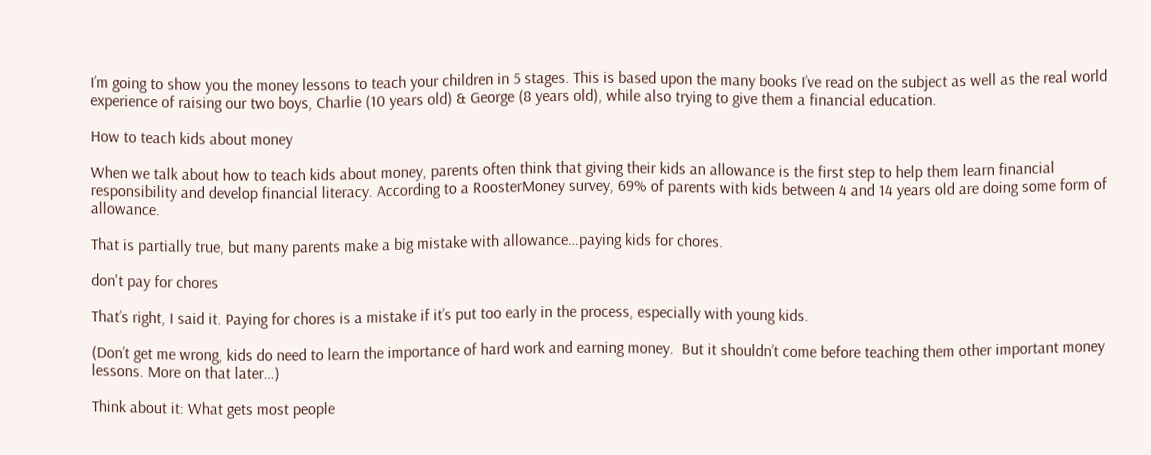I’m going to show you the money lessons to teach your children in 5 stages. This is based upon the many books I’ve read on the subject as well as the real world experience of raising our two boys, Charlie (10 years old) & George (8 years old), while also trying to give them a financial education.

How to teach kids about money

When we talk about how to teach kids about money, parents often think that giving their kids an allowance is the first step to help them learn financial responsibility and develop financial literacy. According to a RoosterMoney survey, 69% of parents with kids between 4 and 14 years old are doing some form of allowance.

That is partially true, but many parents make a big mistake with allowance…paying kids for chores.

don't pay for chores

That’s right, I said it. Paying for chores is a mistake if it’s put too early in the process, especially with young kids.

(Don’t get me wrong, kids do need to learn the importance of hard work and earning money.  But it shouldn’t come before teaching them other important money lessons. More on that later…)

Think about it: What gets most people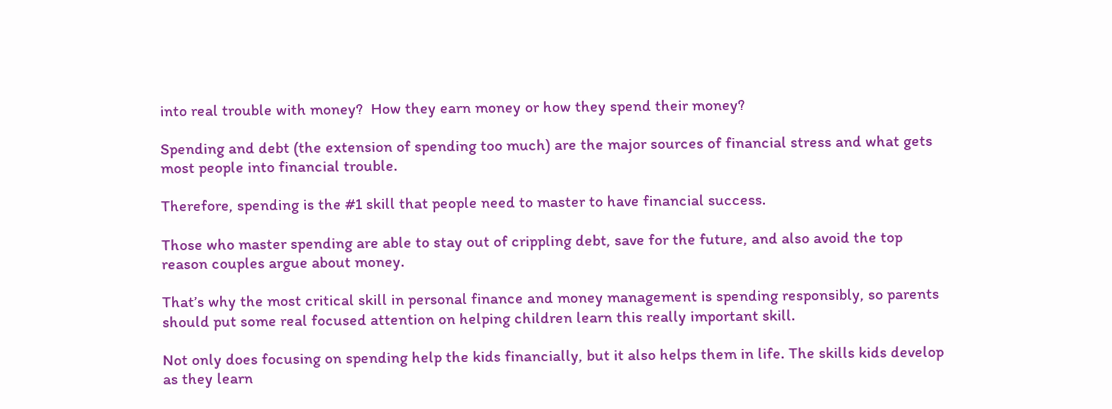into real trouble with money?  How they earn money or how they spend their money?

Spending and debt (the extension of spending too much) are the major sources of financial stress and what gets most people into financial trouble.

Therefore, spending is the #1 skill that people need to master to have financial success.

Those who master spending are able to stay out of crippling debt, save for the future, and also avoid the top reason couples argue about money.

That’s why the most critical skill in personal finance and money management is spending responsibly, so parents should put some real focused attention on helping children learn this really important skill.

Not only does focusing on spending help the kids financially, but it also helps them in life. The skills kids develop as they learn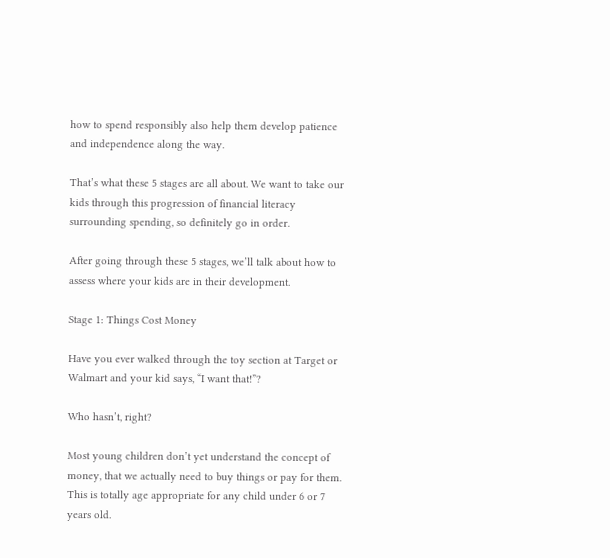how to spend responsibly also help them develop patience and independence along the way.

That’s what these 5 stages are all about. We want to take our kids through this progression of financial literacy surrounding spending, so definitely go in order.

After going through these 5 stages, we’ll talk about how to assess where your kids are in their development.

Stage 1: Things Cost Money

Have you ever walked through the toy section at Target or Walmart and your kid says, “I want that!”?

Who hasn’t, right?

Most young children don’t yet understand the concept of money, that we actually need to buy things or pay for them. This is totally age appropriate for any child under 6 or 7 years old.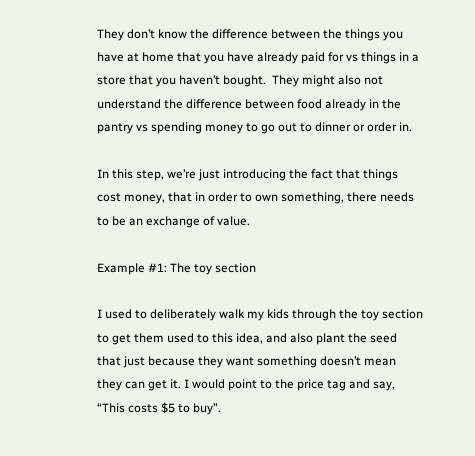They don’t know the difference between the things you have at home that you have already paid for vs things in a store that you haven’t bought.  They might also not understand the difference between food already in the pantry vs spending money to go out to dinner or order in.

In this step, we’re just introducing the fact that things cost money, that in order to own something, there needs to be an exchange of value.

Example #1: The toy section

I used to deliberately walk my kids through the toy section to get them used to this idea, and also plant the seed that just because they want something doesn’t mean they can get it. I would point to the price tag and say, “This costs $5 to buy”.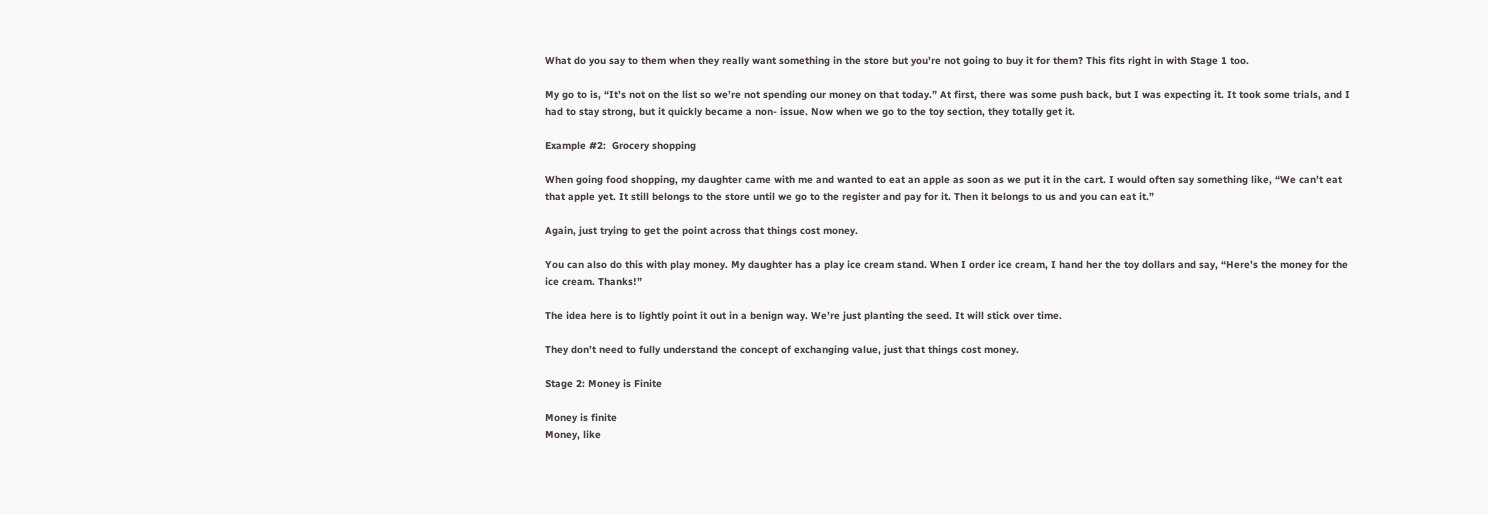What do you say to them when they really want something in the store but you’re not going to buy it for them? This fits right in with Stage 1 too.

My go to is, “It’s not on the list so we’re not spending our money on that today.” At first, there was some push back, but I was expecting it. It took some trials, and I had to stay strong, but it quickly became a non- issue. Now when we go to the toy section, they totally get it.

Example #2:  Grocery shopping

When going food shopping, my daughter came with me and wanted to eat an apple as soon as we put it in the cart. I would often say something like, “We can’t eat that apple yet. It still belongs to the store until we go to the register and pay for it. Then it belongs to us and you can eat it.”

Again, just trying to get the point across that things cost money.

You can also do this with play money. My daughter has a play ice cream stand. When I order ice cream, I hand her the toy dollars and say, “Here’s the money for the ice cream. Thanks!”

The idea here is to lightly point it out in a benign way. We’re just planting the seed. It will stick over time.

They don’t need to fully understand the concept of exchanging value, just that things cost money.

Stage 2: Money is Finite

Money is finite
Money, like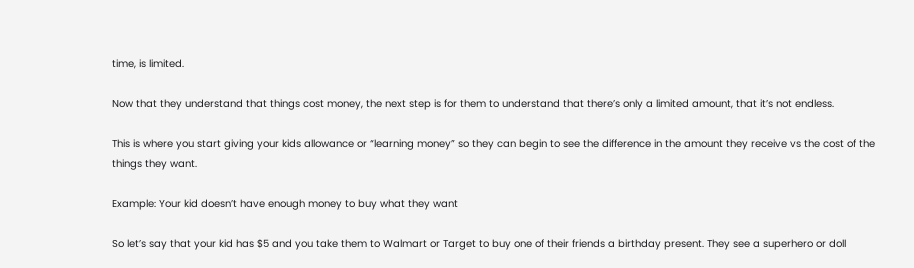time, is limited.

Now that they understand that things cost money, the next step is for them to understand that there’s only a limited amount, that it’s not endless.

This is where you start giving your kids allowance or “learning money” so they can begin to see the difference in the amount they receive vs the cost of the things they want.

Example: Your kid doesn’t have enough money to buy what they want

So let’s say that your kid has $5 and you take them to Walmart or Target to buy one of their friends a birthday present. They see a superhero or doll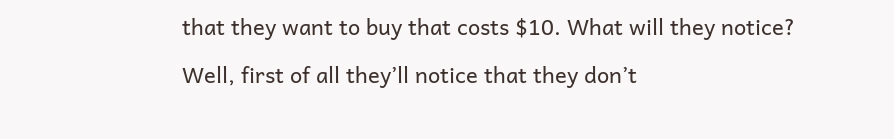that they want to buy that costs $10. What will they notice?

Well, first of all they’ll notice that they don’t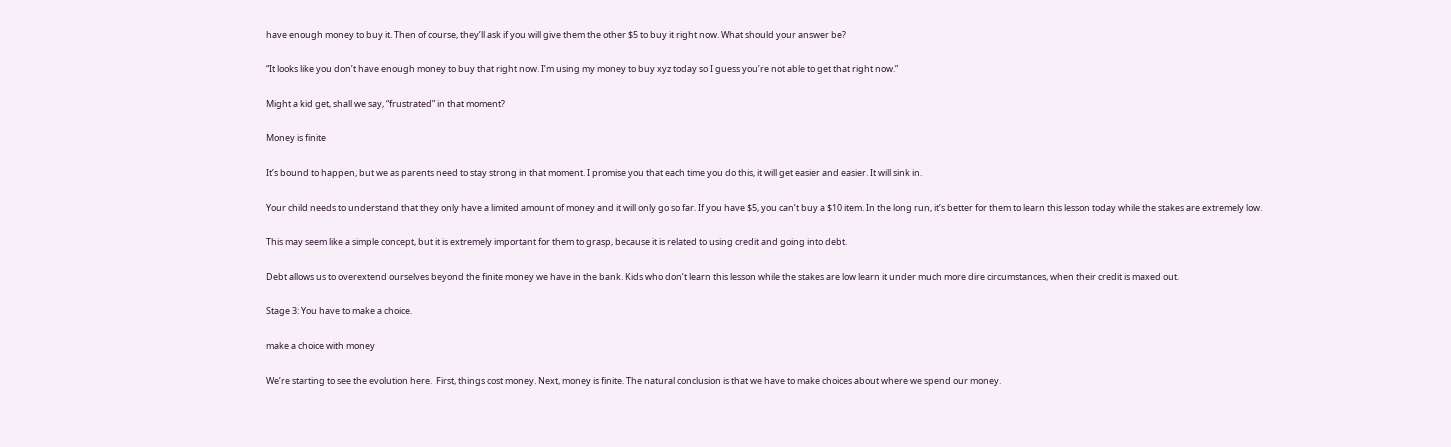have enough money to buy it. Then of course, they’ll ask if you will give them the other $5 to buy it right now. What should your answer be?

“It looks like you don’t have enough money to buy that right now. I’m using my money to buy xyz today so I guess you’re not able to get that right now.”

Might a kid get, shall we say, “frustrated” in that moment?

Money is finite

It’s bound to happen, but we as parents need to stay strong in that moment. I promise you that each time you do this, it will get easier and easier. It will sink in.

Your child needs to understand that they only have a limited amount of money and it will only go so far. If you have $5, you can’t buy a $10 item. In the long run, it’s better for them to learn this lesson today while the stakes are extremely low.

This may seem like a simple concept, but it is extremely important for them to grasp, because it is related to using credit and going into debt.

Debt allows us to overextend ourselves beyond the finite money we have in the bank. Kids who don’t learn this lesson while the stakes are low learn it under much more dire circumstances, when their credit is maxed out.

Stage 3: You have to make a choice.

make a choice with money

We’re starting to see the evolution here.  First, things cost money. Next, money is finite. The natural conclusion is that we have to make choices about where we spend our money.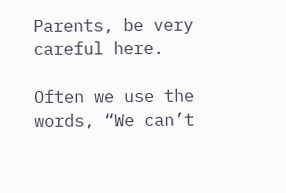Parents, be very careful here.

Often we use the words, “We can’t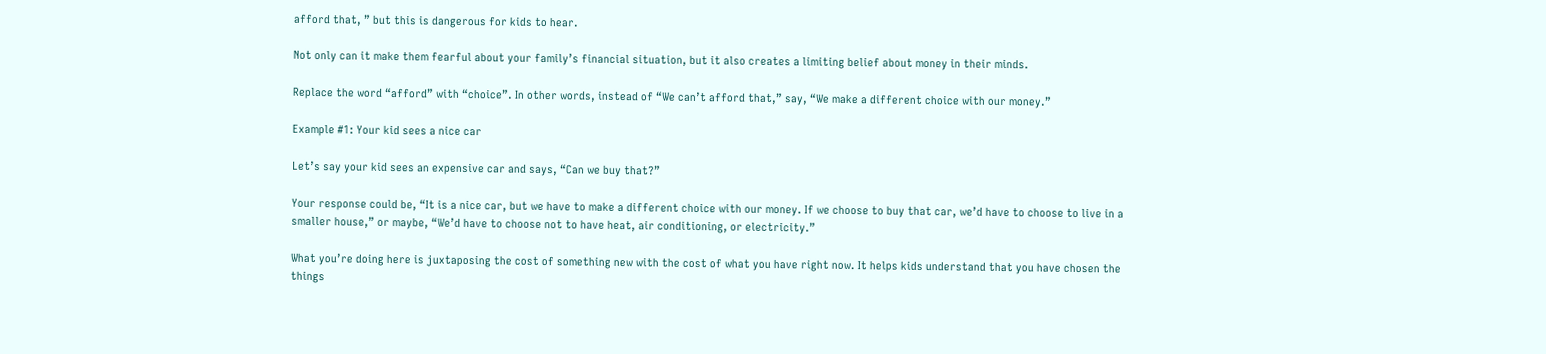afford that, ” but this is dangerous for kids to hear.

Not only can it make them fearful about your family’s financial situation, but it also creates a limiting belief about money in their minds.

Replace the word “afford” with “choice”. In other words, instead of “We can’t afford that,” say, “We make a different choice with our money.”

Example #1: Your kid sees a nice car

Let’s say your kid sees an expensive car and says, “Can we buy that?”

Your response could be, “It is a nice car, but we have to make a different choice with our money. If we choose to buy that car, we’d have to choose to live in a smaller house,” or maybe, “We’d have to choose not to have heat, air conditioning, or electricity.”

What you’re doing here is juxtaposing the cost of something new with the cost of what you have right now. It helps kids understand that you have chosen the things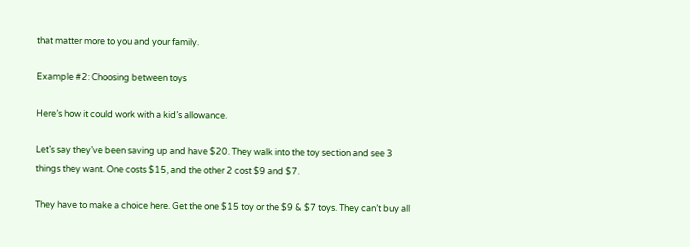that matter more to you and your family.

Example #2: Choosing between toys

Here’s how it could work with a kid’s allowance.

Let’s say they’ve been saving up and have $20. They walk into the toy section and see 3 things they want. One costs $15, and the other 2 cost $9 and $7.

They have to make a choice here. Get the one $15 toy or the $9 & $7 toys. They can’t buy all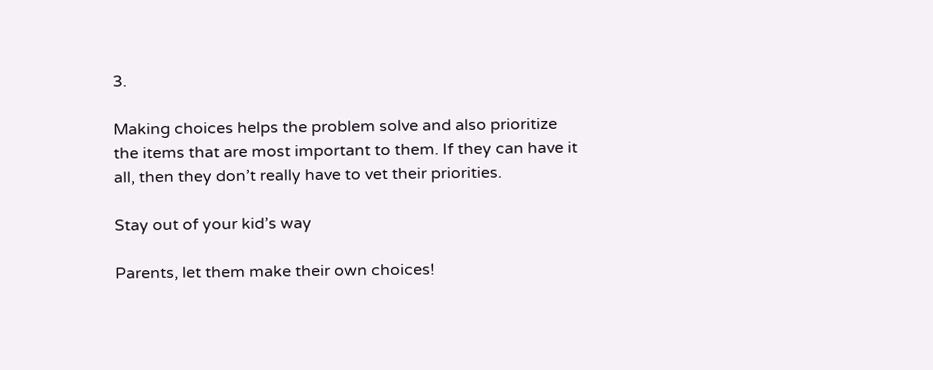3.

Making choices helps the problem solve and also prioritize the items that are most important to them. If they can have it all, then they don’t really have to vet their priorities.

Stay out of your kid’s way

Parents, let them make their own choices!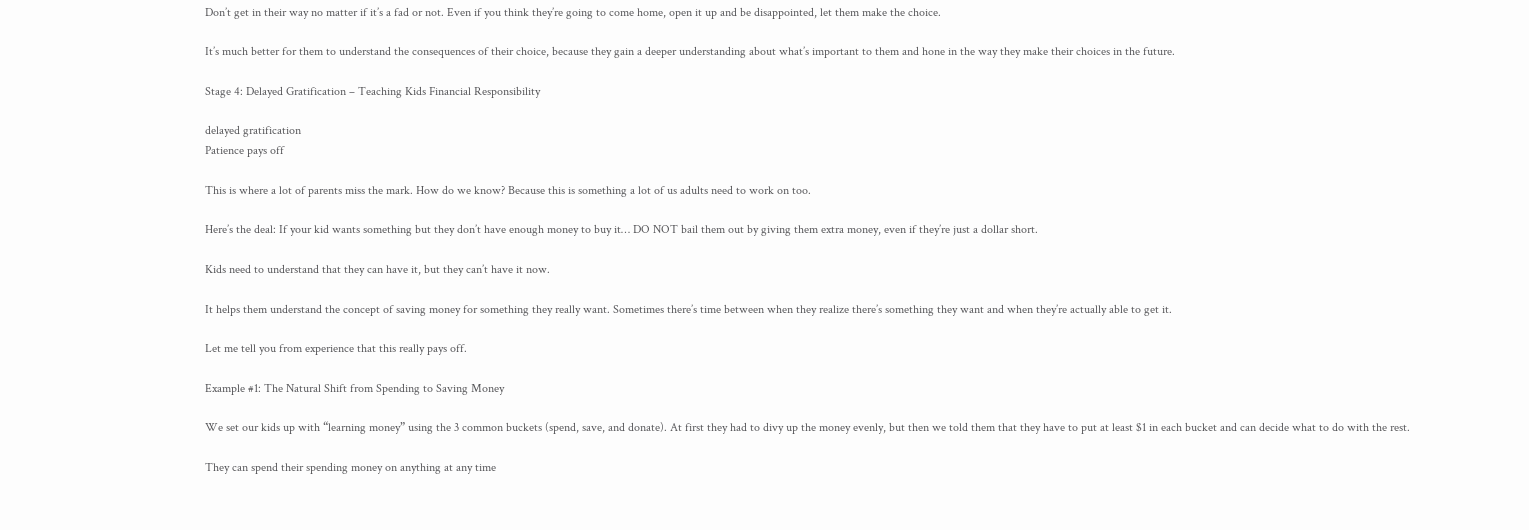Don’t get in their way no matter if it’s a fad or not. Even if you think they’re going to come home, open it up and be disappointed, let them make the choice.

It’s much better for them to understand the consequences of their choice, because they gain a deeper understanding about what’s important to them and hone in the way they make their choices in the future.

Stage 4: Delayed Gratification – Teaching Kids Financial Responsibility

delayed gratification
Patience pays off

This is where a lot of parents miss the mark. How do we know? Because this is something a lot of us adults need to work on too.

Here’s the deal: If your kid wants something but they don’t have enough money to buy it… DO NOT bail them out by giving them extra money, even if they’re just a dollar short.

Kids need to understand that they can have it, but they can’t have it now.

It helps them understand the concept of saving money for something they really want. Sometimes there’s time between when they realize there’s something they want and when they’re actually able to get it.

Let me tell you from experience that this really pays off.

Example #1: The Natural Shift from Spending to Saving Money

We set our kids up with “learning money” using the 3 common buckets (spend, save, and donate). At first they had to divy up the money evenly, but then we told them that they have to put at least $1 in each bucket and can decide what to do with the rest.

They can spend their spending money on anything at any time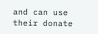and can use their donate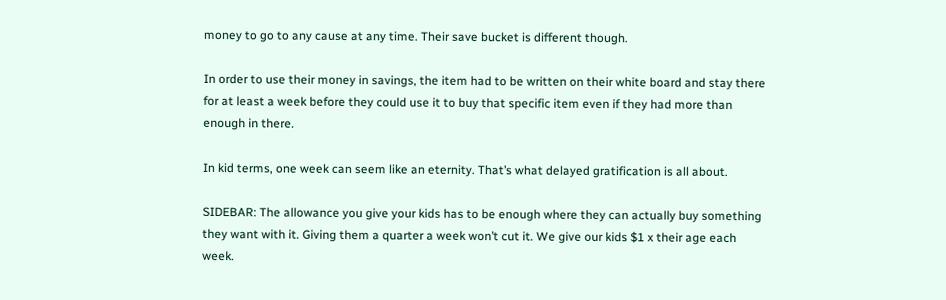money to go to any cause at any time. Their save bucket is different though.

In order to use their money in savings, the item had to be written on their white board and stay there for at least a week before they could use it to buy that specific item even if they had more than enough in there.

In kid terms, one week can seem like an eternity. That’s what delayed gratification is all about.

SIDEBAR: The allowance you give your kids has to be enough where they can actually buy something they want with it. Giving them a quarter a week won’t cut it. We give our kids $1 x their age each week.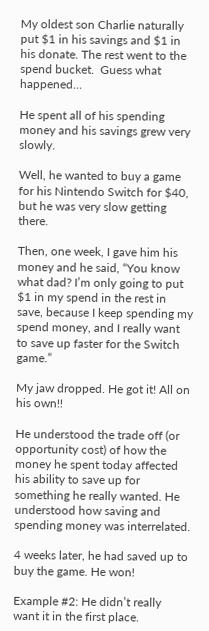My oldest son Charlie naturally put $1 in his savings and $1 in his donate. The rest went to the spend bucket.  Guess what happened…

He spent all of his spending money and his savings grew very slowly.

Well, he wanted to buy a game for his Nintendo Switch for $40, but he was very slow getting there.

Then, one week, I gave him his money and he said, “You know what dad? I’m only going to put $1 in my spend in the rest in save, because I keep spending my spend money, and I really want to save up faster for the Switch game.”

My jaw dropped. He got it! All on his own!!

He understood the trade off (or opportunity cost) of how the money he spent today affected his ability to save up for something he really wanted. He understood how saving and spending money was interrelated.

4 weeks later, he had saved up to buy the game. He won!

Example #2: He didn’t really want it in the first place.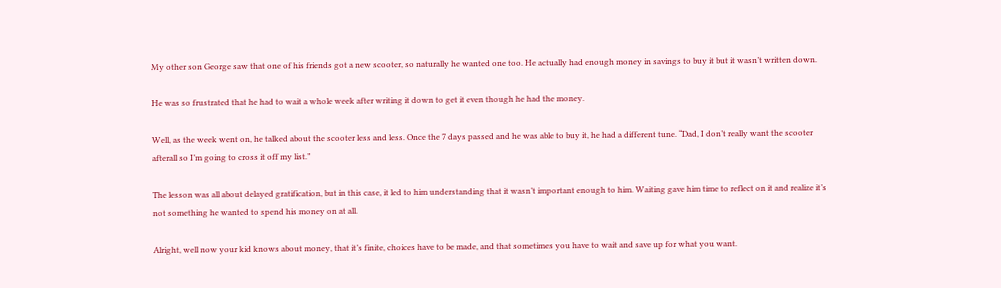My other son George saw that one of his friends got a new scooter, so naturally he wanted one too. He actually had enough money in savings to buy it but it wasn’t written down.

He was so frustrated that he had to wait a whole week after writing it down to get it even though he had the money.

Well, as the week went on, he talked about the scooter less and less. Once the 7 days passed and he was able to buy it, he had a different tune. “Dad, I don’t really want the scooter afterall so I’m going to cross it off my list.”

The lesson was all about delayed gratification, but in this case, it led to him understanding that it wasn’t important enough to him. Waiting gave him time to reflect on it and realize it’s not something he wanted to spend his money on at all.

Alright, well now your kid knows about money, that it’s finite, choices have to be made, and that sometimes you have to wait and save up for what you want.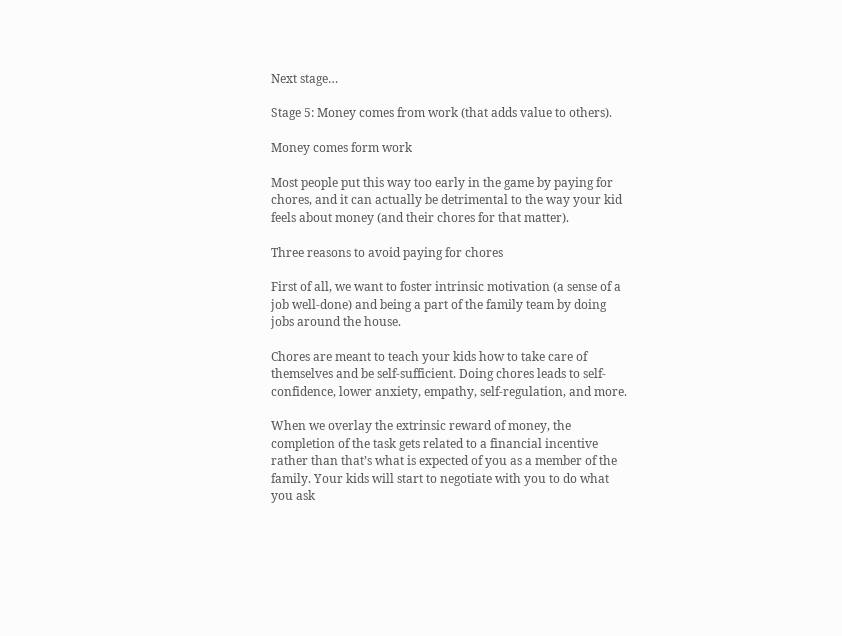Next stage…

Stage 5: Money comes from work (that adds value to others).

Money comes form work

Most people put this way too early in the game by paying for chores, and it can actually be detrimental to the way your kid feels about money (and their chores for that matter).

Three reasons to avoid paying for chores

First of all, we want to foster intrinsic motivation (a sense of a job well-done) and being a part of the family team by doing jobs around the house.

Chores are meant to teach your kids how to take care of themselves and be self-sufficient. Doing chores leads to self-confidence, lower anxiety, empathy, self-regulation, and more.

When we overlay the extrinsic reward of money, the completion of the task gets related to a financial incentive rather than that’s what is expected of you as a member of the family. Your kids will start to negotiate with you to do what you ask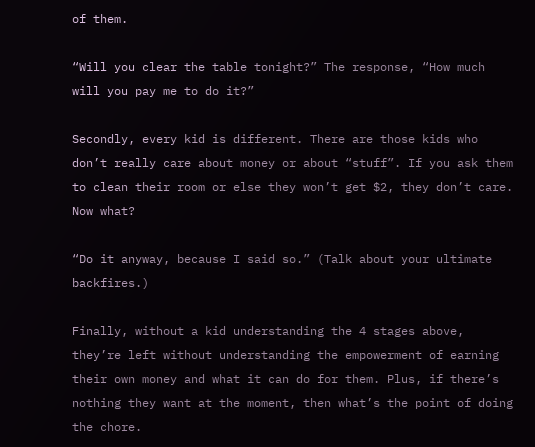of them.

“Will you clear the table tonight?” The response, “How much will you pay me to do it?”

Secondly, every kid is different. There are those kids who don’t really care about money or about “stuff”. If you ask them to clean their room or else they won’t get $2, they don’t care. Now what?

“Do it anyway, because I said so.” (Talk about your ultimate backfires.)

Finally, without a kid understanding the 4 stages above, they’re left without understanding the empowerment of earning their own money and what it can do for them. Plus, if there’s nothing they want at the moment, then what’s the point of doing the chore.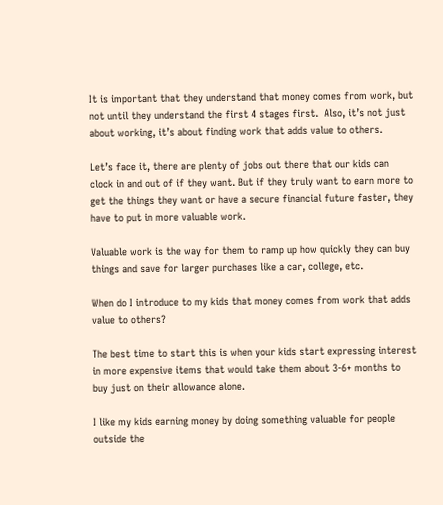It is important that they understand that money comes from work, but not until they understand the first 4 stages first.  Also, it’s not just about working, it’s about finding work that adds value to others.

Let’s face it, there are plenty of jobs out there that our kids can clock in and out of if they want. But if they truly want to earn more to get the things they want or have a secure financial future faster, they have to put in more valuable work.

Valuable work is the way for them to ramp up how quickly they can buy things and save for larger purchases like a car, college, etc.

When do I introduce to my kids that money comes from work that adds value to others?

The best time to start this is when your kids start expressing interest in more expensive items that would take them about 3-6+ months to buy just on their allowance alone.

I like my kids earning money by doing something valuable for people outside the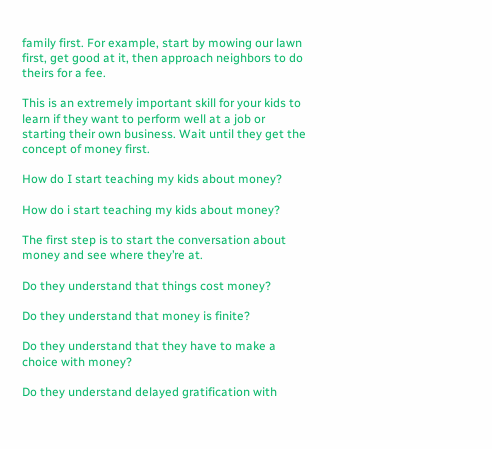family first. For example, start by mowing our lawn first, get good at it, then approach neighbors to do theirs for a fee.

This is an extremely important skill for your kids to learn if they want to perform well at a job or starting their own business. Wait until they get the concept of money first.

How do I start teaching my kids about money?

How do i start teaching my kids about money?

The first step is to start the conversation about money and see where they’re at.

Do they understand that things cost money?

Do they understand that money is finite?

Do they understand that they have to make a choice with money?

Do they understand delayed gratification with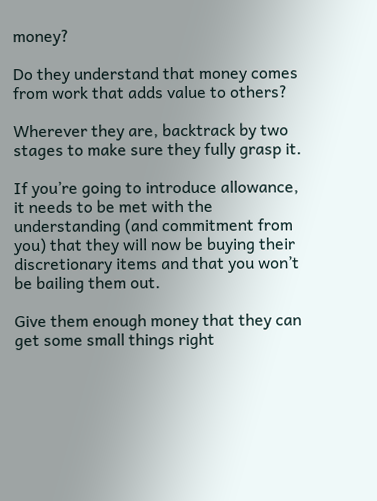money?

Do they understand that money comes from work that adds value to others?

Wherever they are, backtrack by two stages to make sure they fully grasp it.

If you’re going to introduce allowance, it needs to be met with the understanding (and commitment from you) that they will now be buying their discretionary items and that you won’t be bailing them out.

Give them enough money that they can get some small things right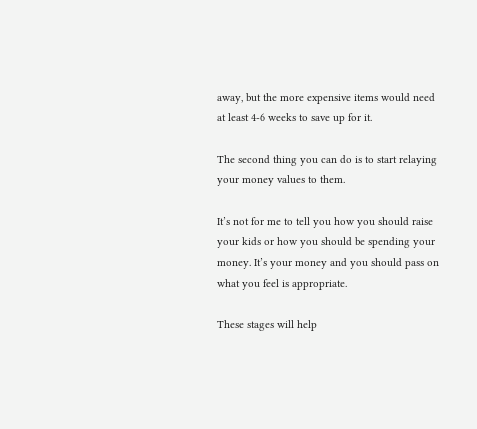away, but the more expensive items would need at least 4-6 weeks to save up for it.

The second thing you can do is to start relaying your money values to them.

It’s not for me to tell you how you should raise your kids or how you should be spending your money. It’s your money and you should pass on what you feel is appropriate.

These stages will help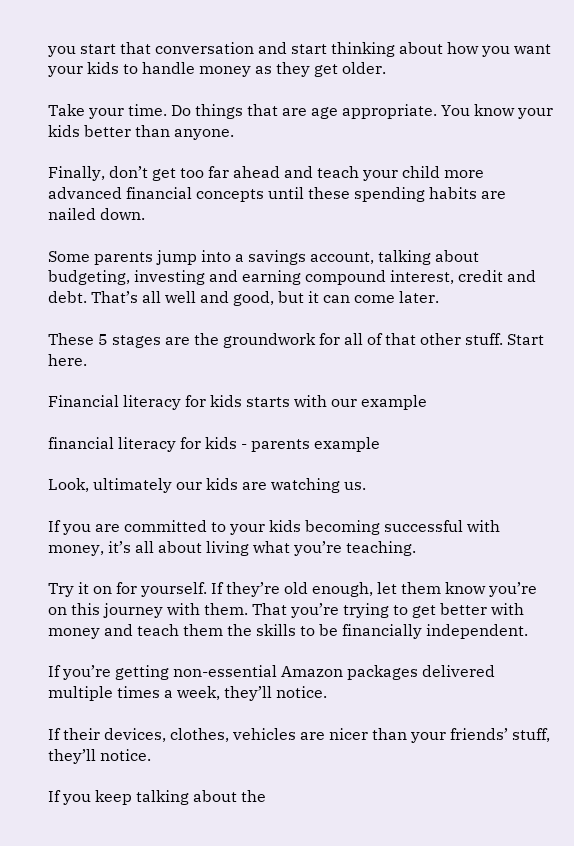you start that conversation and start thinking about how you want your kids to handle money as they get older.

Take your time. Do things that are age appropriate. You know your kids better than anyone.

Finally, don’t get too far ahead and teach your child more advanced financial concepts until these spending habits are nailed down.

Some parents jump into a savings account, talking about budgeting, investing and earning compound interest, credit and debt. That’s all well and good, but it can come later.

These 5 stages are the groundwork for all of that other stuff. Start here.

Financial literacy for kids starts with our example

financial literacy for kids - parents example

Look, ultimately our kids are watching us.

If you are committed to your kids becoming successful with money, it’s all about living what you’re teaching.

Try it on for yourself. If they’re old enough, let them know you’re on this journey with them. That you’re trying to get better with money and teach them the skills to be financially independent.

If you’re getting non-essential Amazon packages delivered multiple times a week, they’ll notice.

If their devices, clothes, vehicles are nicer than your friends’ stuff, they’ll notice.

If you keep talking about the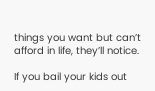things you want but can’t afford in life, they’ll notice.

If you bail your kids out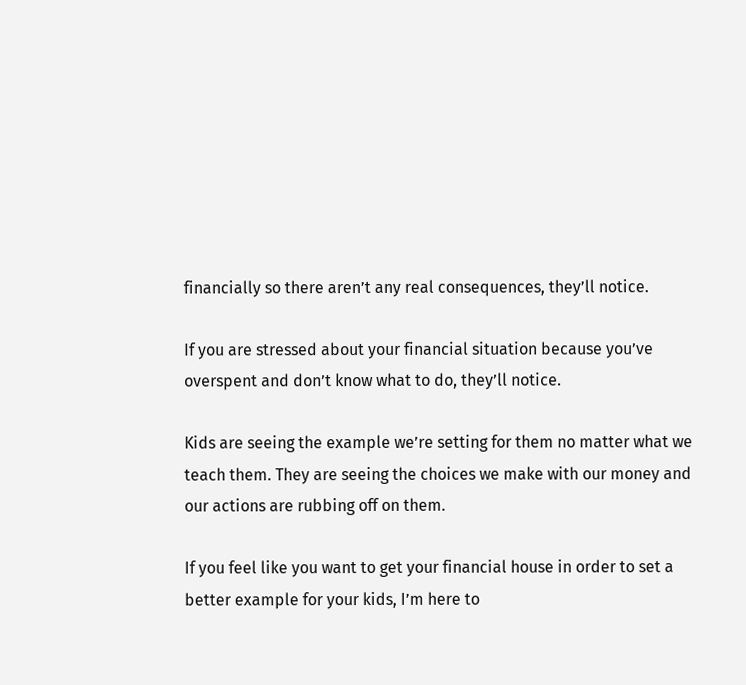financially so there aren’t any real consequences, they’ll notice.

If you are stressed about your financial situation because you’ve overspent and don’t know what to do, they’ll notice.

Kids are seeing the example we’re setting for them no matter what we teach them. They are seeing the choices we make with our money and our actions are rubbing off on them.

If you feel like you want to get your financial house in order to set a better example for your kids, I’m here to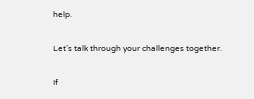help.

Let’s talk through your challenges together.

If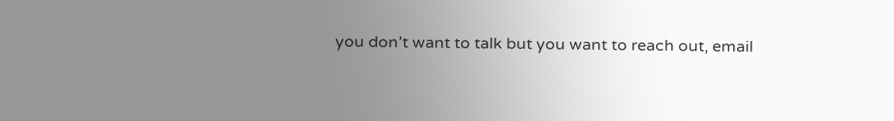you don’t want to talk but you want to reach out, email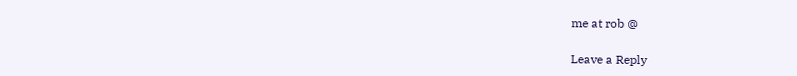me at rob @

Leave a Reply